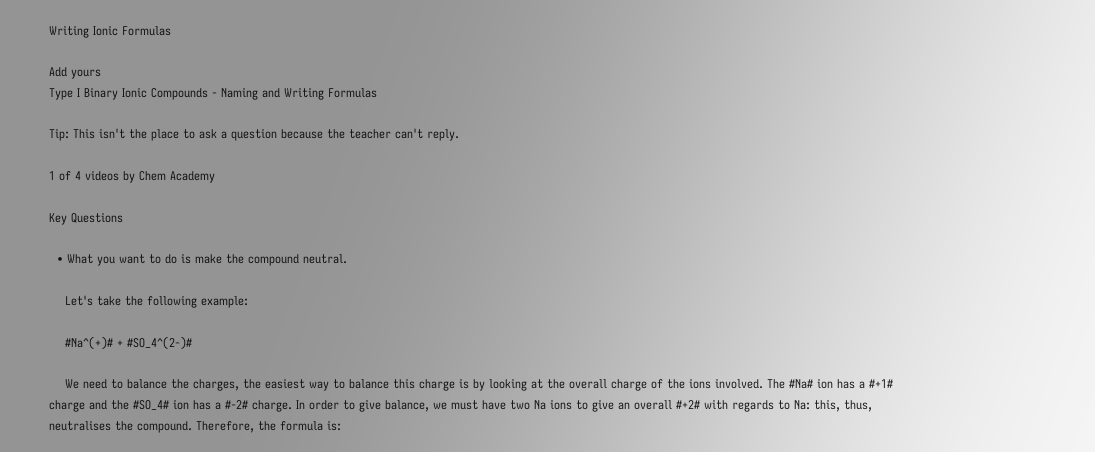Writing Ionic Formulas

Add yours
Type I Binary Ionic Compounds - Naming and Writing Formulas

Tip: This isn't the place to ask a question because the teacher can't reply.

1 of 4 videos by Chem Academy

Key Questions

  • What you want to do is make the compound neutral.

    Let's take the following example:

    #Na^(+)# + #SO_4^(2-)#

    We need to balance the charges, the easiest way to balance this charge is by looking at the overall charge of the ions involved. The #Na# ion has a #+1# charge and the #SO_4# ion has a #-2# charge. In order to give balance, we must have two Na ions to give an overall #+2# with regards to Na: this, thus, neutralises the compound. Therefore, the formula is: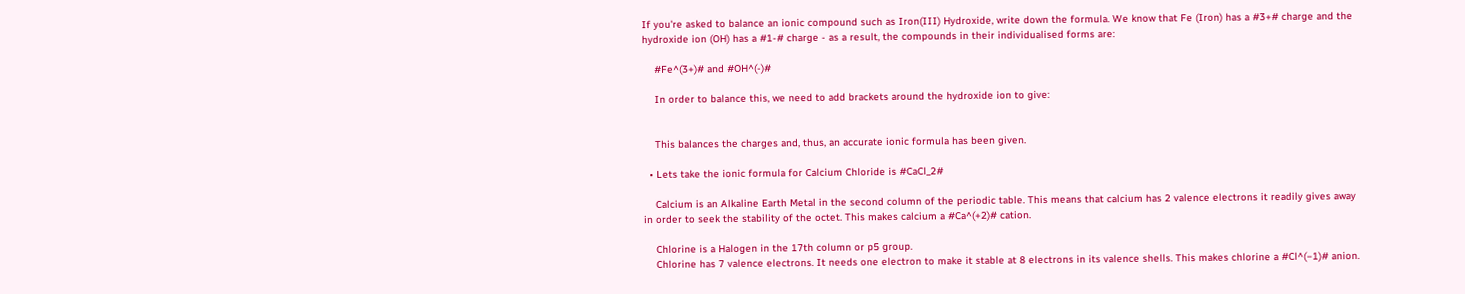If you're asked to balance an ionic compound such as Iron(III) Hydroxide, write down the formula. We know that Fe (Iron) has a #3+# charge and the hydroxide ion (OH) has a #1-# charge - as a result, the compounds in their individualised forms are:

    #Fe^(3+)# and #OH^(-)#

    In order to balance this, we need to add brackets around the hydroxide ion to give:


    This balances the charges and, thus, an accurate ionic formula has been given.

  • Lets take the ionic formula for Calcium Chloride is #CaCl_2#

    Calcium is an Alkaline Earth Metal in the second column of the periodic table. This means that calcium has 2 valence electrons it readily gives away in order to seek the stability of the octet. This makes calcium a #Ca^(+2)# cation.

    Chlorine is a Halogen in the 17th column or p5 group.
    Chlorine has 7 valence electrons. It needs one electron to make it stable at 8 electrons in its valence shells. This makes chlorine a #Cl^(−1)# anion.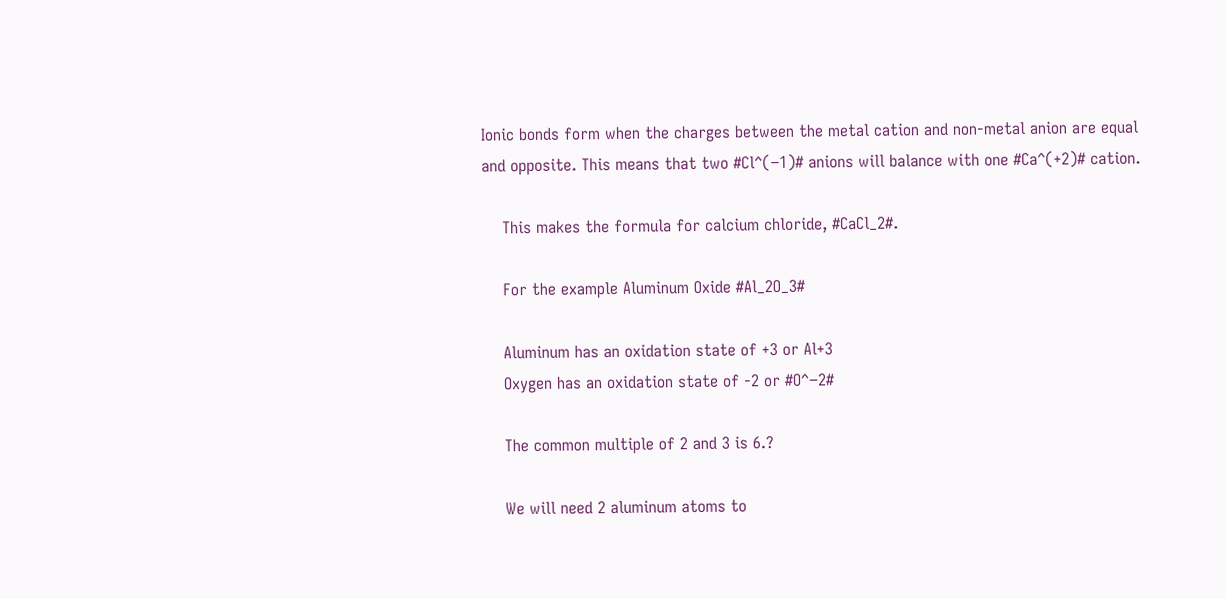Ionic bonds form when the charges between the metal cation and non-metal anion are equal and opposite. This means that two #Cl^(−1)# anions will balance with one #Ca^(+2)# cation.

    This makes the formula for calcium chloride, #CaCl_2#.

    For the example Aluminum Oxide #Al_2O_3#

    Aluminum has an oxidation state of +3 or Al+3
    Oxygen has an oxidation state of -2 or #O^−2#

    The common multiple of 2 and 3 is 6.?

    We will need 2 aluminum atoms to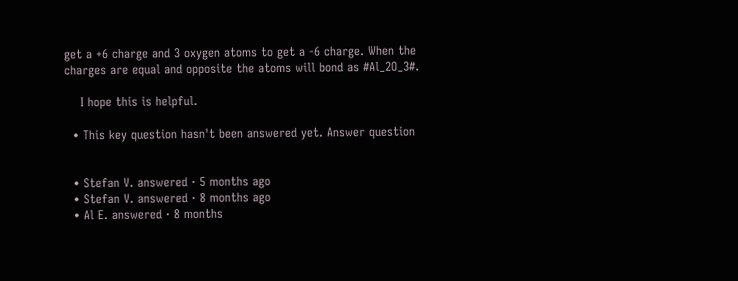get a +6 charge and 3 oxygen atoms to get a -6 charge. When the charges are equal and opposite the atoms will bond as #Al_2O_3#.

    I hope this is helpful.

  • This key question hasn't been answered yet. Answer question


  • Stefan V. answered · 5 months ago
  • Stefan V. answered · 8 months ago
  • Al E. answered · 8 months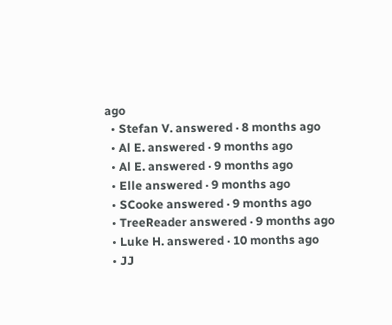ago
  • Stefan V. answered · 8 months ago
  • Al E. answered · 9 months ago
  • Al E. answered · 9 months ago
  • Elle answered · 9 months ago
  • SCooke answered · 9 months ago
  • TreeReader answered · 9 months ago
  • Luke H. answered · 10 months ago
  • JJ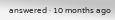answered · 10 months ago